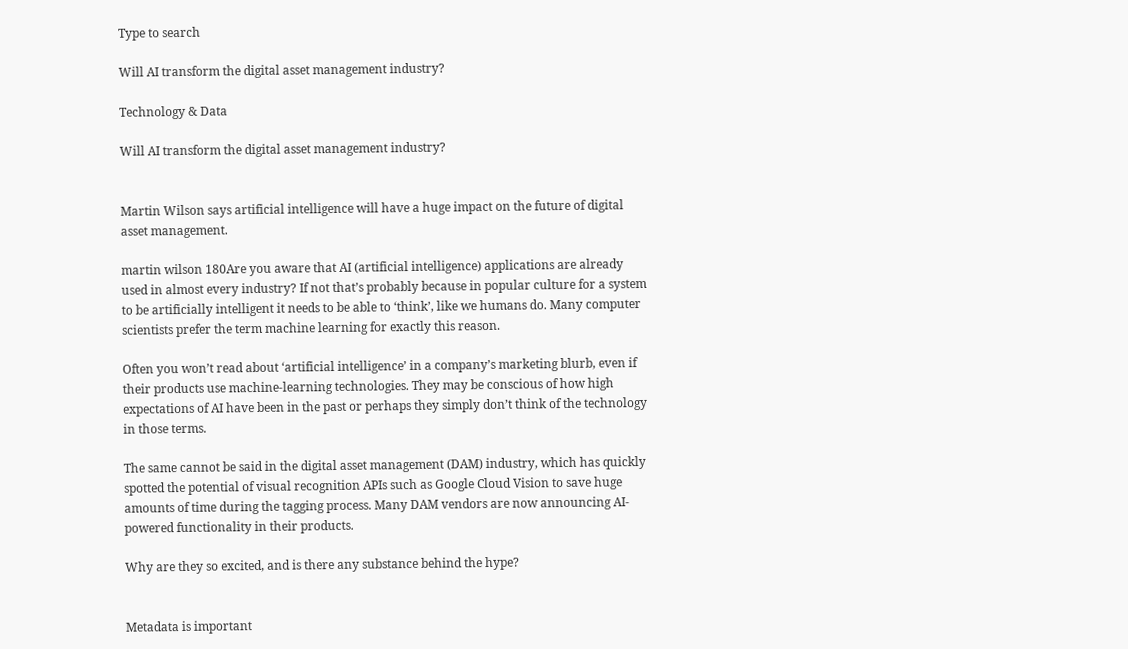Type to search

Will AI transform the digital asset management industry?

Technology & Data

Will AI transform the digital asset management industry?


Martin Wilson says artificial intelligence will have a huge impact on the future of digital asset management.

martin wilson 180Are you aware that AI (artificial intelligence) applications are already used in almost every industry? If not that’s probably because in popular culture for a system to be artificially intelligent it needs to be able to ‘think’, like we humans do. Many computer scientists prefer the term machine learning for exactly this reason.

Often you won’t read about ‘artificial intelligence’ in a company’s marketing blurb, even if their products use machine-learning technologies. They may be conscious of how high expectations of AI have been in the past or perhaps they simply don’t think of the technology in those terms.

The same cannot be said in the digital asset management (DAM) industry, which has quickly spotted the potential of visual recognition APIs such as Google Cloud Vision to save huge amounts of time during the tagging process. Many DAM vendors are now announcing AI-powered functionality in their products.

Why are they so excited, and is there any substance behind the hype?


Metadata is important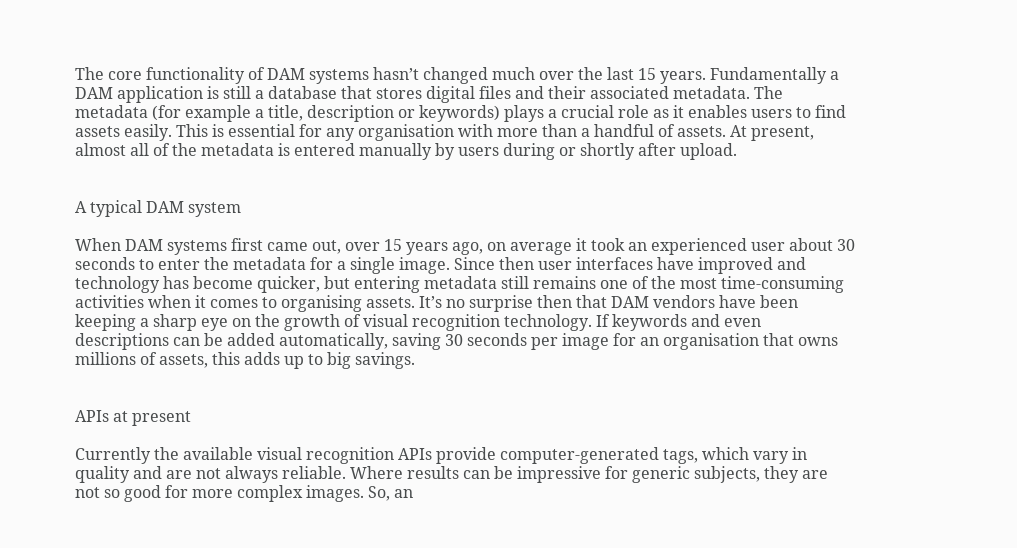The core functionality of DAM systems hasn’t changed much over the last 15 years. Fundamentally a DAM application is still a database that stores digital files and their associated metadata. The metadata (for example a title, description or keywords) plays a crucial role as it enables users to find assets easily. This is essential for any organisation with more than a handful of assets. At present, almost all of the metadata is entered manually by users during or shortly after upload.


A typical DAM system

When DAM systems first came out, over 15 years ago, on average it took an experienced user about 30 seconds to enter the metadata for a single image. Since then user interfaces have improved and technology has become quicker, but entering metadata still remains one of the most time-consuming activities when it comes to organising assets. It’s no surprise then that DAM vendors have been keeping a sharp eye on the growth of visual recognition technology. If keywords and even descriptions can be added automatically, saving 30 seconds per image for an organisation that owns millions of assets, this adds up to big savings.


APIs at present

Currently the available visual recognition APIs provide computer-generated tags, which vary in quality and are not always reliable. Where results can be impressive for generic subjects, they are not so good for more complex images. So, an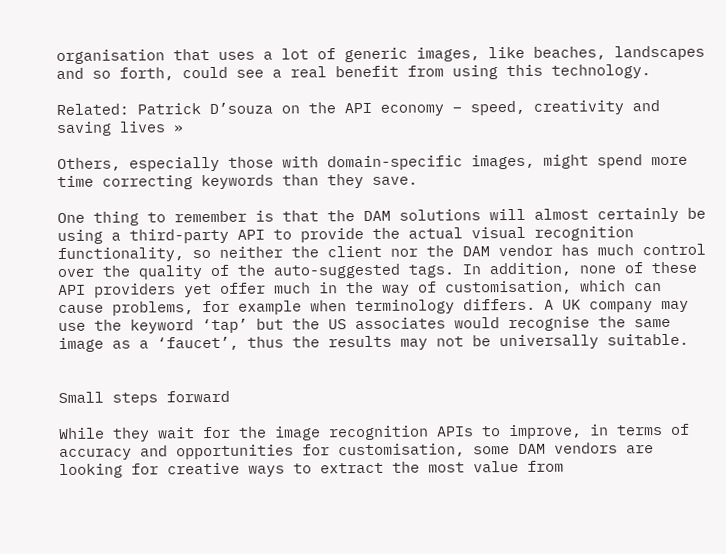organisation that uses a lot of generic images, like beaches, landscapes and so forth, could see a real benefit from using this technology.

Related: Patrick D’souza on the API economy – speed, creativity and saving lives »

Others, especially those with domain-specific images, might spend more time correcting keywords than they save.

One thing to remember is that the DAM solutions will almost certainly be using a third-party API to provide the actual visual recognition functionality, so neither the client nor the DAM vendor has much control over the quality of the auto-suggested tags. In addition, none of these API providers yet offer much in the way of customisation, which can cause problems, for example when terminology differs. A UK company may use the keyword ‘tap’ but the US associates would recognise the same image as a ‘faucet’, thus the results may not be universally suitable.


Small steps forward

While they wait for the image recognition APIs to improve, in terms of accuracy and opportunities for customisation, some DAM vendors are looking for creative ways to extract the most value from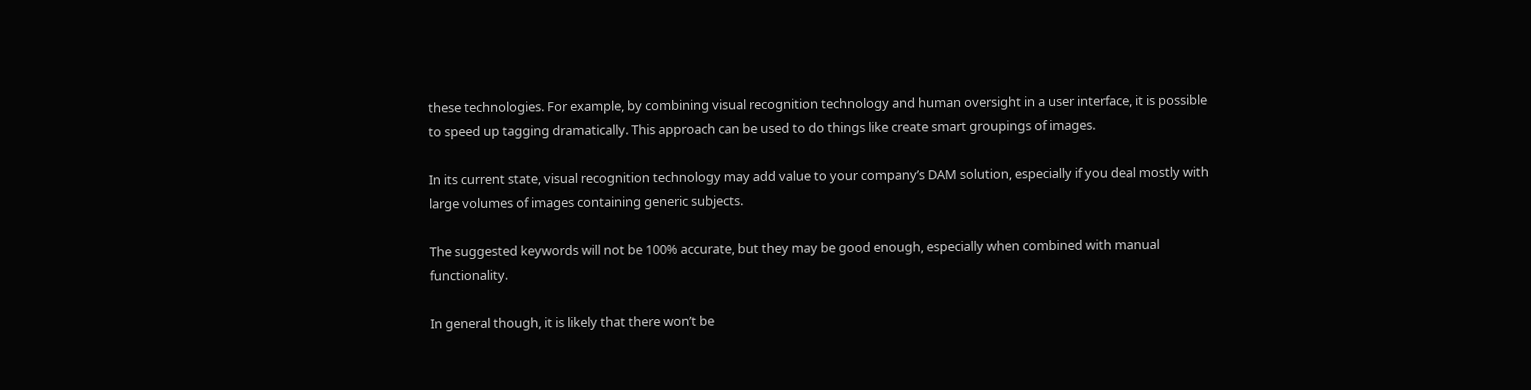these technologies. For example, by combining visual recognition technology and human oversight in a user interface, it is possible to speed up tagging dramatically. This approach can be used to do things like create smart groupings of images.

In its current state, visual recognition technology may add value to your company’s DAM solution, especially if you deal mostly with large volumes of images containing generic subjects.

The suggested keywords will not be 100% accurate, but they may be good enough, especially when combined with manual functionality.

In general though, it is likely that there won’t be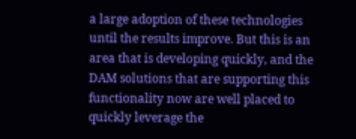a large adoption of these technologies until the results improve. But this is an area that is developing quickly, and the DAM solutions that are supporting this functionality now are well placed to quickly leverage the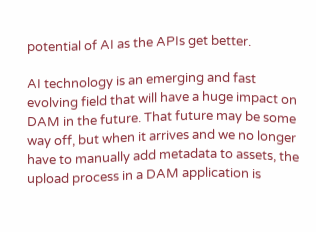potential of AI as the APIs get better.

AI technology is an emerging and fast evolving field that will have a huge impact on DAM in the future. That future may be some way off, but when it arrives and we no longer have to manually add metadata to assets, the upload process in a DAM application is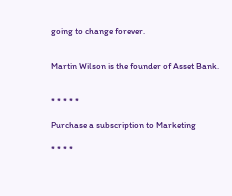going to change forever.


Martin Wilson is the founder of Asset Bank.


* * * * *

Purchase a subscription to Marketing

* * * *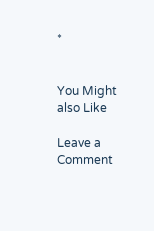*


You Might also Like

Leave a Comment